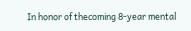In honor of thecoming 8-year mental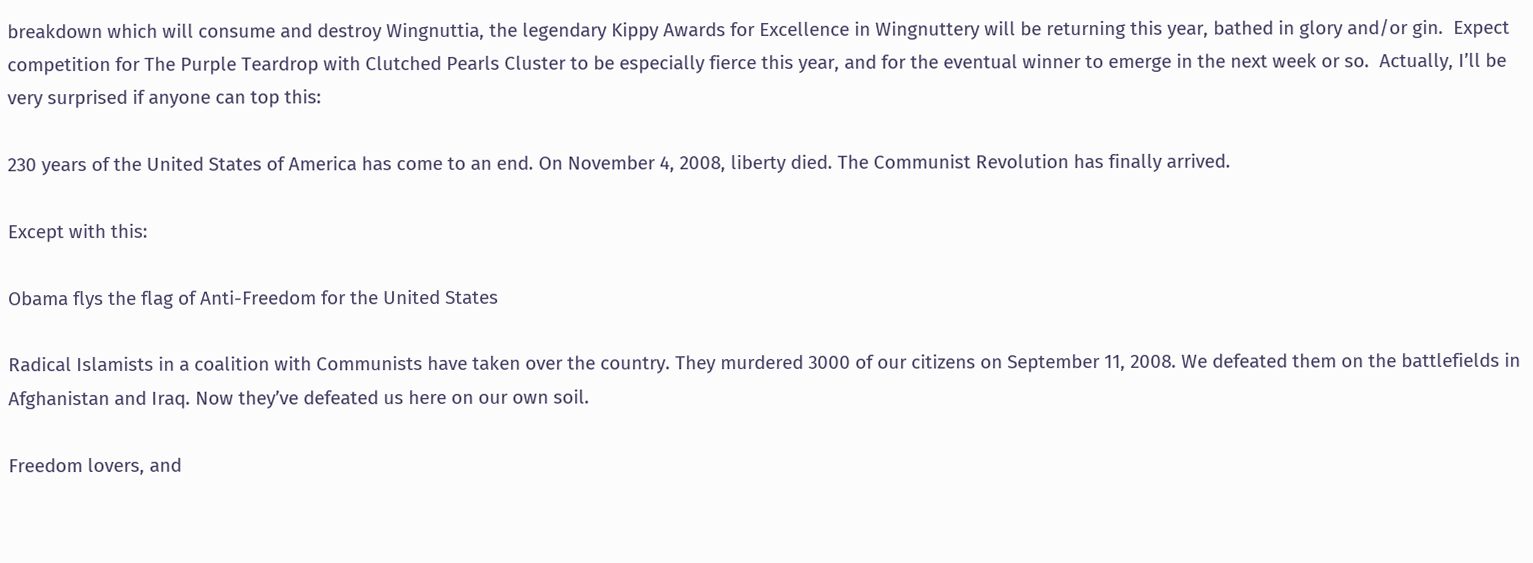breakdown which will consume and destroy Wingnuttia, the legendary Kippy Awards for Excellence in Wingnuttery will be returning this year, bathed in glory and/or gin.  Expect competition for The Purple Teardrop with Clutched Pearls Cluster to be especially fierce this year, and for the eventual winner to emerge in the next week or so.  Actually, I’ll be very surprised if anyone can top this:

230 years of the United States of America has come to an end. On November 4, 2008, liberty died. The Communist Revolution has finally arrived.

Except with this:

Obama flys the flag of Anti-Freedom for the United States

Radical Islamists in a coalition with Communists have taken over the country. They murdered 3000 of our citizens on September 11, 2008. We defeated them on the battlefields in Afghanistan and Iraq. Now they’ve defeated us here on our own soil.

Freedom lovers, and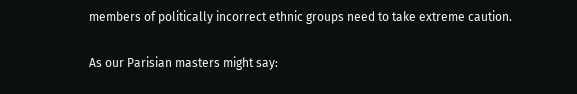members of politically incorrect ethnic groups need to take extreme caution.

As our Parisian masters might say: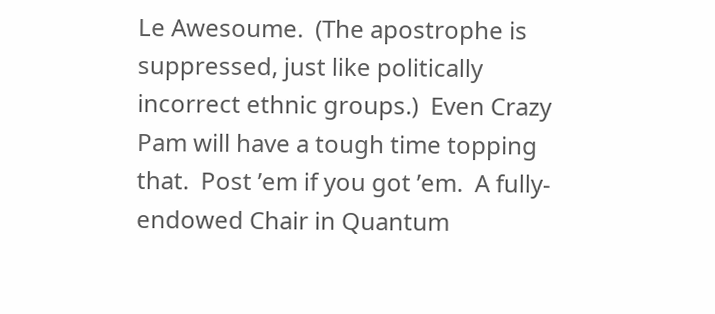Le Awesoume.  (The apostrophe is suppressed, just like politically incorrect ethnic groups.)  Even Crazy Pam will have a tough time topping that.  Post ’em if you got ’em.  A fully-endowed Chair in Quantum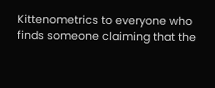Kittenometrics to everyone who finds someone claiming that the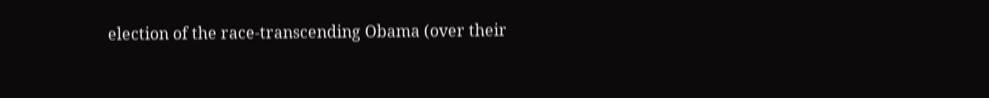election of the race-transcending Obama (over their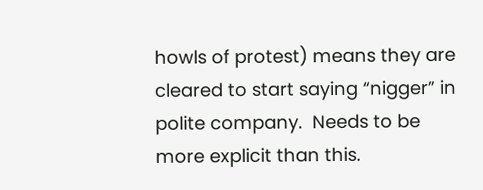howls of protest) means they are cleared to start saying “nigger” in polite company.  Needs to be more explicit than this.